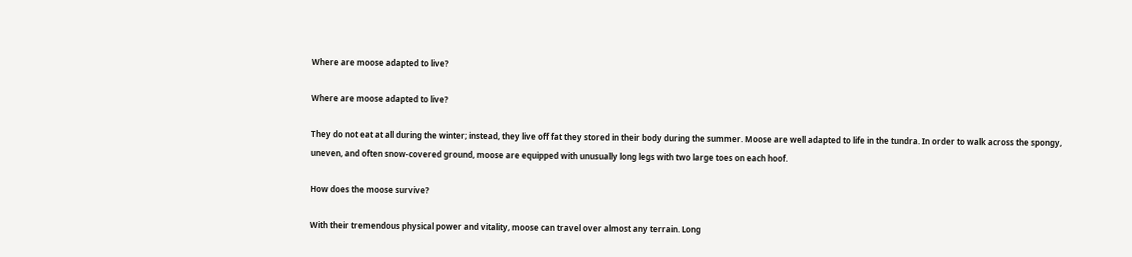Where are moose adapted to live?

Where are moose adapted to live?

They do not eat at all during the winter; instead, they live off fat they stored in their body during the summer. Moose are well adapted to life in the tundra. In order to walk across the spongy, uneven, and often snow-covered ground, moose are equipped with unusually long legs with two large toes on each hoof.

How does the moose survive?

With their tremendous physical power and vitality, moose can travel over almost any terrain. Long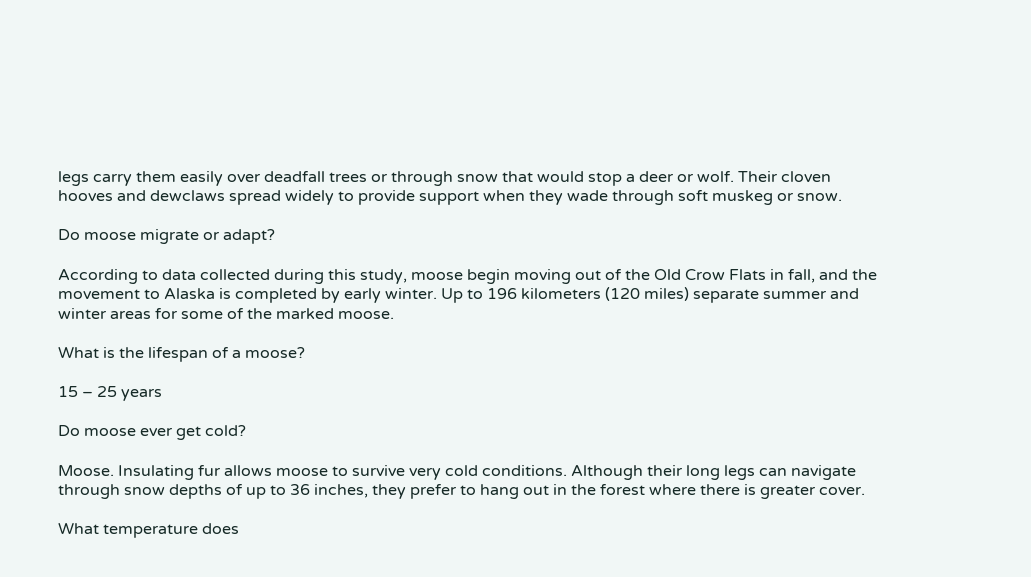legs carry them easily over deadfall trees or through snow that would stop a deer or wolf. Their cloven hooves and dewclaws spread widely to provide support when they wade through soft muskeg or snow.

Do moose migrate or adapt?

According to data collected during this study, moose begin moving out of the Old Crow Flats in fall, and the movement to Alaska is completed by early winter. Up to 196 kilometers (120 miles) separate summer and winter areas for some of the marked moose.

What is the lifespan of a moose?

15 – 25 years

Do moose ever get cold?

Moose. Insulating fur allows moose to survive very cold conditions. Although their long legs can navigate through snow depths of up to 36 inches, they prefer to hang out in the forest where there is greater cover.

What temperature does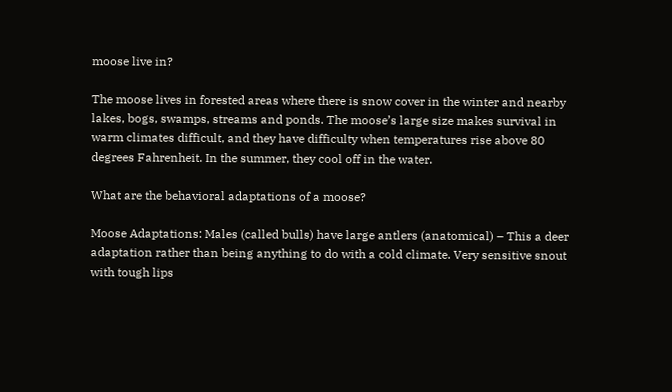moose live in?

The moose lives in forested areas where there is snow cover in the winter and nearby lakes, bogs, swamps, streams and ponds. The moose’s large size makes survival in warm climates difficult, and they have difficulty when temperatures rise above 80 degrees Fahrenheit. In the summer, they cool off in the water.

What are the behavioral adaptations of a moose?

Moose Adaptations: Males (called bulls) have large antlers (anatomical) – This a deer adaptation rather than being anything to do with a cold climate. Very sensitive snout with tough lips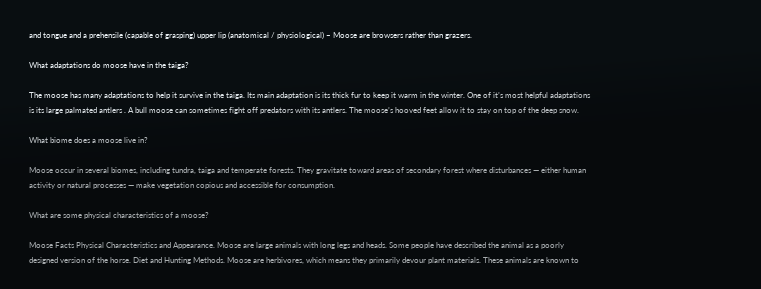and tongue and a prehensile (capable of grasping) upper lip (anatomical / physiological) – Moose are browsers rather than grazers.

What adaptations do moose have in the taiga?

The moose has many adaptations to help it survive in the taiga. Its main adaptation is its thick fur to keep it warm in the winter. One of it’s most helpful adaptations is its large palmated antlers . A bull moose can sometimes fight off predators with its antlers. The moose’s hooved feet allow it to stay on top of the deep snow.

What biome does a moose live in?

Moose occur in several biomes, including tundra, taiga and temperate forests. They gravitate toward areas of secondary forest where disturbances — either human activity or natural processes — make vegetation copious and accessible for consumption.

What are some physical characteristics of a moose?

Moose Facts Physical Characteristics and Appearance. Moose are large animals with long legs and heads. Some people have described the animal as a poorly designed version of the horse. Diet and Hunting Methods. Moose are herbivores, which means they primarily devour plant materials. These animals are known to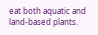eat both aquatic and land-based plants.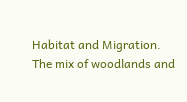Habitat and Migration. The mix of woodlands and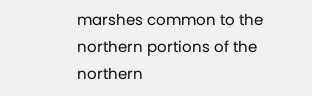marshes common to the northern portions of the northern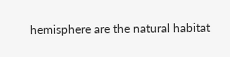hemisphere are the natural habitat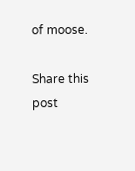of moose.

Share this post